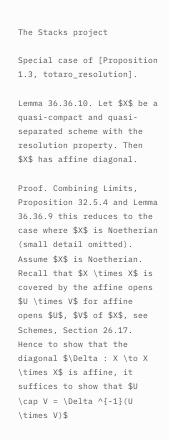The Stacks project

Special case of [Proposition 1.3, totaro_resolution].

Lemma 36.36.10. Let $X$ be a quasi-compact and quasi-separated scheme with the resolution property. Then $X$ has affine diagonal.

Proof. Combining Limits, Proposition 32.5.4 and Lemma 36.36.9 this reduces to the case where $X$ is Noetherian (small detail omitted). Assume $X$ is Noetherian. Recall that $X \times X$ is covered by the affine opens $U \times V$ for affine opens $U$, $V$ of $X$, see Schemes, Section 26.17. Hence to show that the diagonal $\Delta : X \to X \times X$ is affine, it suffices to show that $U \cap V = \Delta ^{-1}(U \times V)$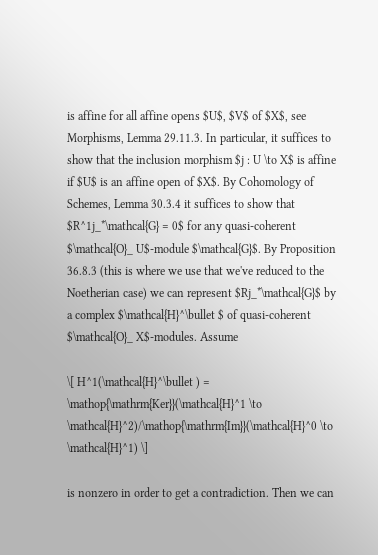is affine for all affine opens $U$, $V$ of $X$, see Morphisms, Lemma 29.11.3. In particular, it suffices to show that the inclusion morphism $j : U \to X$ is affine if $U$ is an affine open of $X$. By Cohomology of Schemes, Lemma 30.3.4 it suffices to show that $R^1j_*\mathcal{G} = 0$ for any quasi-coherent $\mathcal{O}_ U$-module $\mathcal{G}$. By Proposition 36.8.3 (this is where we use that we've reduced to the Noetherian case) we can represent $Rj_*\mathcal{G}$ by a complex $\mathcal{H}^\bullet $ of quasi-coherent $\mathcal{O}_ X$-modules. Assume

\[ H^1(\mathcal{H}^\bullet ) = \mathop{\mathrm{Ker}}(\mathcal{H}^1 \to \mathcal{H}^2)/\mathop{\mathrm{Im}}(\mathcal{H}^0 \to \mathcal{H}^1) \]

is nonzero in order to get a contradiction. Then we can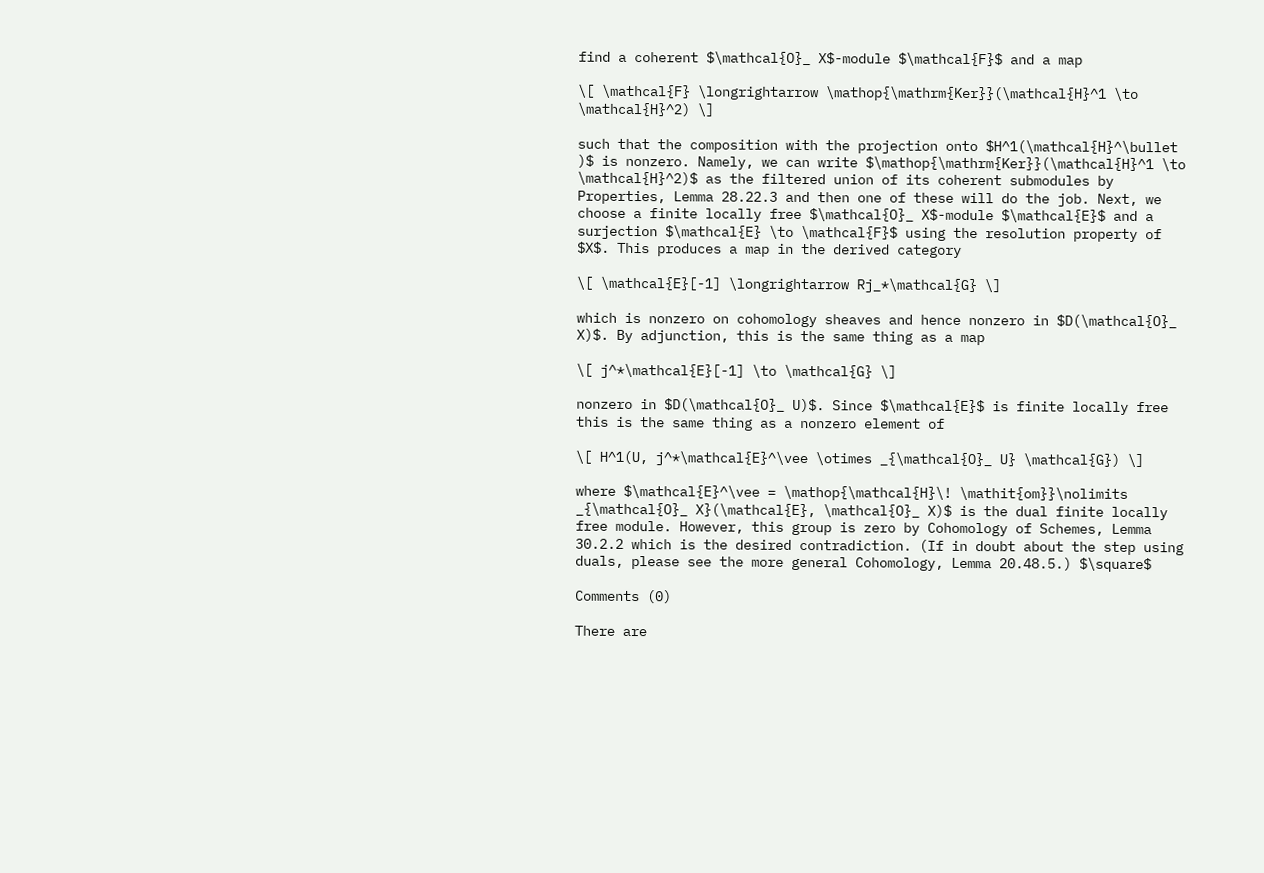find a coherent $\mathcal{O}_ X$-module $\mathcal{F}$ and a map

\[ \mathcal{F} \longrightarrow \mathop{\mathrm{Ker}}(\mathcal{H}^1 \to \mathcal{H}^2) \]

such that the composition with the projection onto $H^1(\mathcal{H}^\bullet )$ is nonzero. Namely, we can write $\mathop{\mathrm{Ker}}(\mathcal{H}^1 \to \mathcal{H}^2)$ as the filtered union of its coherent submodules by Properties, Lemma 28.22.3 and then one of these will do the job. Next, we choose a finite locally free $\mathcal{O}_ X$-module $\mathcal{E}$ and a surjection $\mathcal{E} \to \mathcal{F}$ using the resolution property of $X$. This produces a map in the derived category

\[ \mathcal{E}[-1] \longrightarrow Rj_*\mathcal{G} \]

which is nonzero on cohomology sheaves and hence nonzero in $D(\mathcal{O}_ X)$. By adjunction, this is the same thing as a map

\[ j^*\mathcal{E}[-1] \to \mathcal{G} \]

nonzero in $D(\mathcal{O}_ U)$. Since $\mathcal{E}$ is finite locally free this is the same thing as a nonzero element of

\[ H^1(U, j^*\mathcal{E}^\vee \otimes _{\mathcal{O}_ U} \mathcal{G}) \]

where $\mathcal{E}^\vee = \mathop{\mathcal{H}\! \mathit{om}}\nolimits _{\mathcal{O}_ X}(\mathcal{E}, \mathcal{O}_ X)$ is the dual finite locally free module. However, this group is zero by Cohomology of Schemes, Lemma 30.2.2 which is the desired contradiction. (If in doubt about the step using duals, please see the more general Cohomology, Lemma 20.48.5.) $\square$

Comments (0)

There are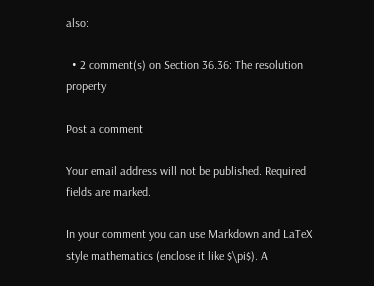also:

  • 2 comment(s) on Section 36.36: The resolution property

Post a comment

Your email address will not be published. Required fields are marked.

In your comment you can use Markdown and LaTeX style mathematics (enclose it like $\pi$). A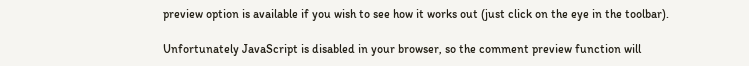preview option is available if you wish to see how it works out (just click on the eye in the toolbar).

Unfortunately JavaScript is disabled in your browser, so the comment preview function will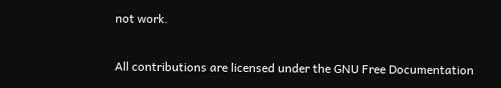not work.

All contributions are licensed under the GNU Free Documentation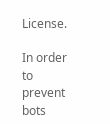License.

In order to prevent bots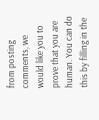from posting comments, we would like you to prove that you are human. You can do this by filling in the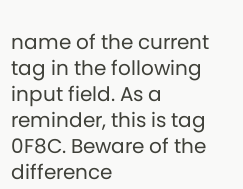name of the current tag in the following input field. As a reminder, this is tag 0F8C. Beware of the difference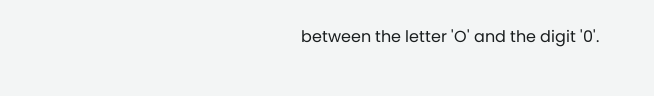between the letter 'O' and the digit '0'.